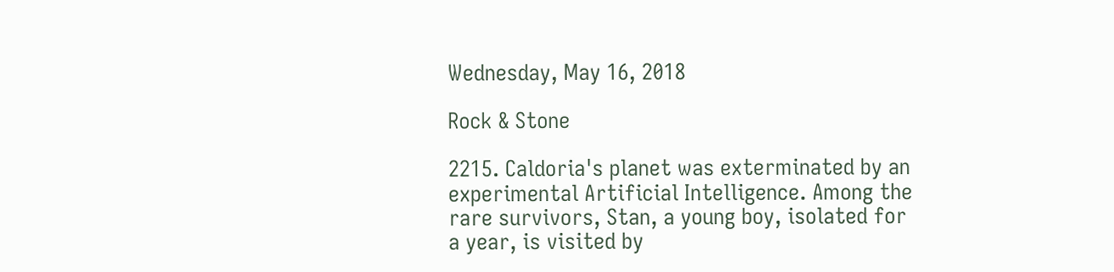Wednesday, May 16, 2018

Rock & Stone

2215. Caldoria's planet was exterminated by an experimental Artificial Intelligence. Among the rare survivors, Stan, a young boy, isolated for a year, is visited by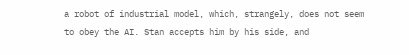a robot of industrial model, which, strangely, does not seem to obey the AI. Stan accepts him by his side, and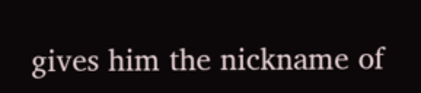gives him the nickname of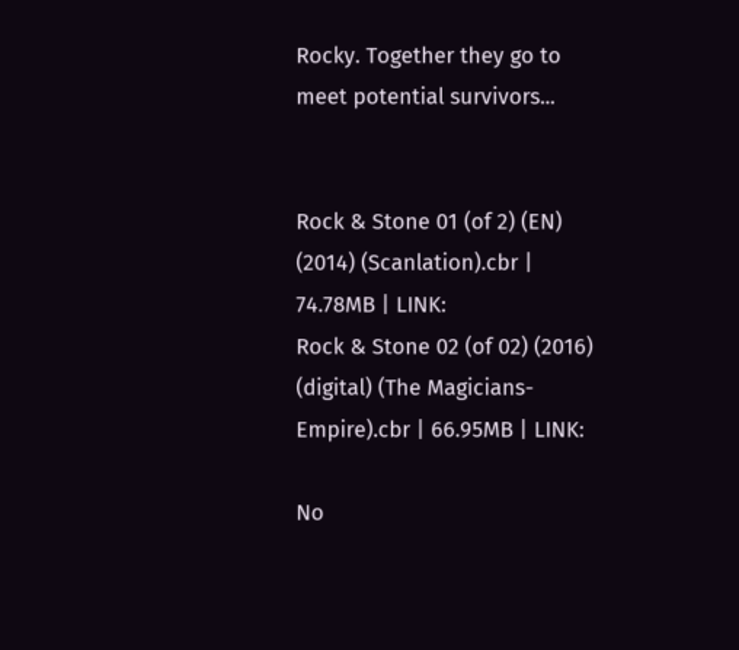Rocky. Together they go to meet potential survivors...


Rock & Stone 01 (of 2) (EN) (2014) (Scanlation).cbr | 74.78MB | LINK:
Rock & Stone 02 (of 02) (2016) (digital) (The Magicians-Empire).cbr | 66.95MB | LINK:

No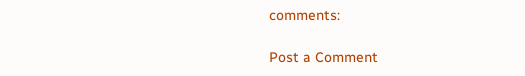comments:

Post a Comment